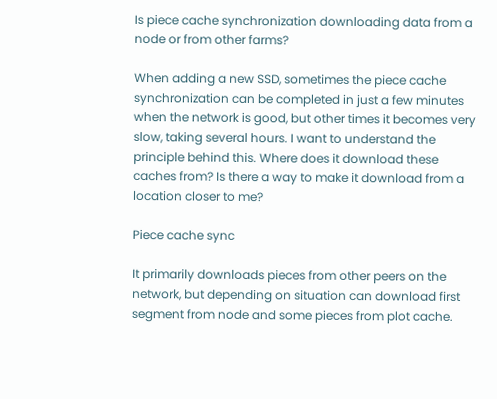Is piece cache synchronization downloading data from a node or from other farms?

When adding a new SSD, sometimes the piece cache synchronization can be completed in just a few minutes when the network is good, but other times it becomes very slow, taking several hours. I want to understand the principle behind this. Where does it download these caches from? Is there a way to make it download from a location closer to me?

Piece cache sync

It primarily downloads pieces from other peers on the network, but depending on situation can download first segment from node and some pieces from plot cache.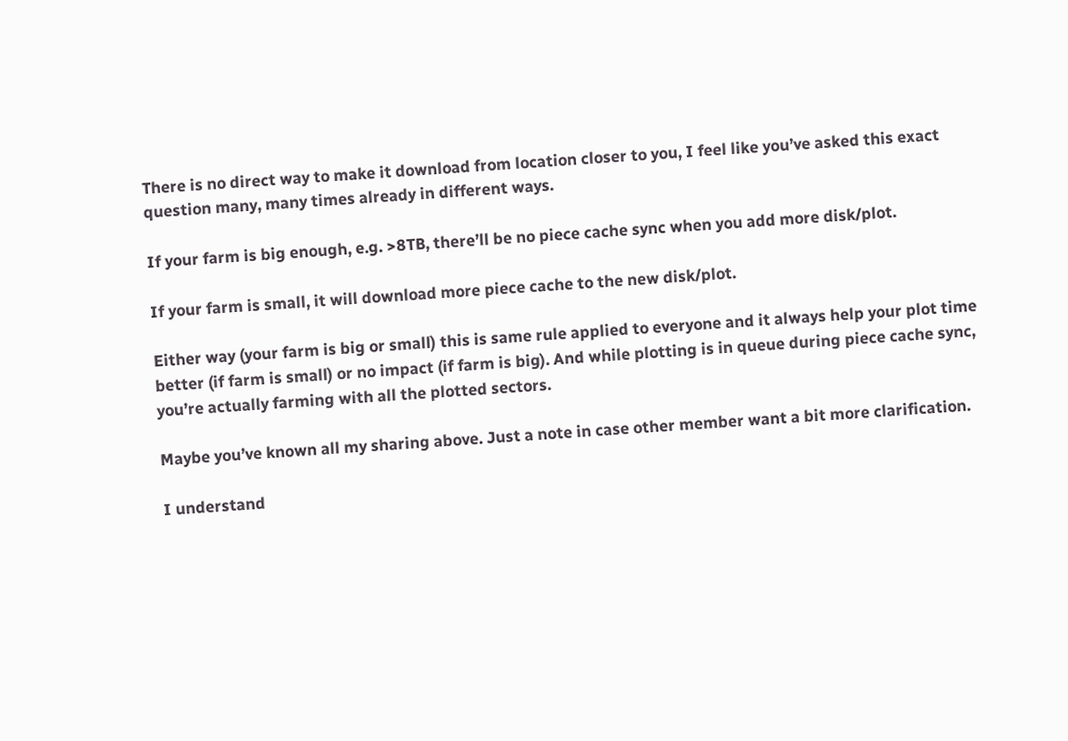There is no direct way to make it download from location closer to you, I feel like you’ve asked this exact question many, many times already in different ways.

If your farm is big enough, e.g. >8TB, there’ll be no piece cache sync when you add more disk/plot.

If your farm is small, it will download more piece cache to the new disk/plot.

Either way (your farm is big or small) this is same rule applied to everyone and it always help your plot time better (if farm is small) or no impact (if farm is big). And while plotting is in queue during piece cache sync, you’re actually farming with all the plotted sectors.

Maybe you’ve known all my sharing above. Just a note in case other member want a bit more clarification.

I understand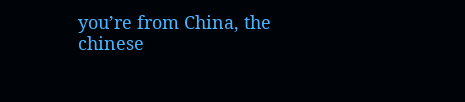you’re from China, the chinese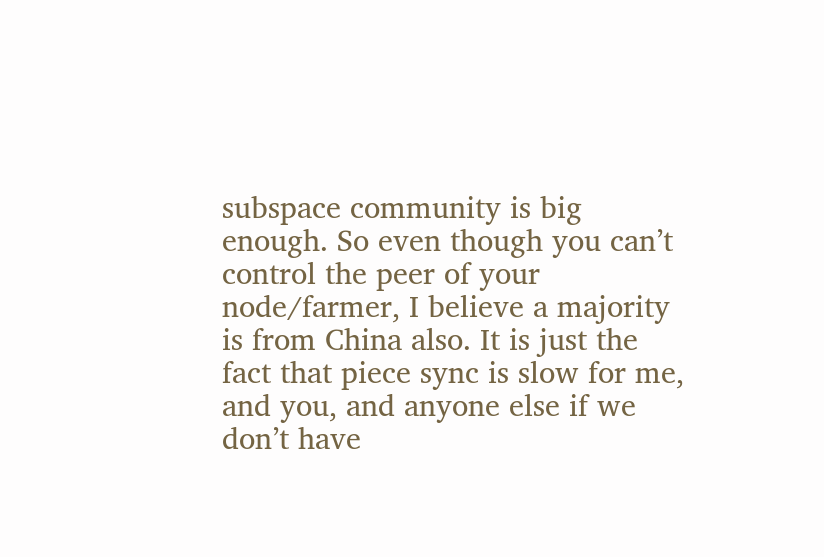subspace community is big enough. So even though you can’t control the peer of your node/farmer, I believe a majority is from China also. It is just the fact that piece sync is slow for me, and you, and anyone else if we don’t have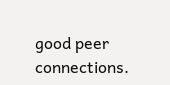good peer connections.